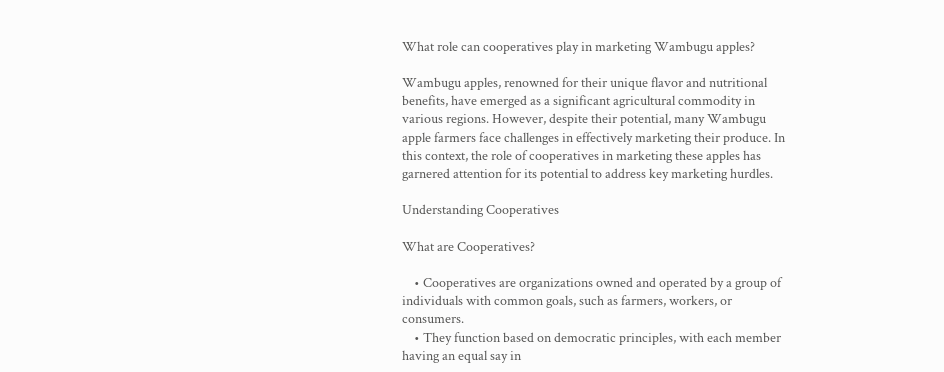What role can cooperatives play in marketing Wambugu apples?

Wambugu apples, renowned for their unique flavor and nutritional benefits, have emerged as a significant agricultural commodity in various regions. However, despite their potential, many Wambugu apple farmers face challenges in effectively marketing their produce. In this context, the role of cooperatives in marketing these apples has garnered attention for its potential to address key marketing hurdles.

Understanding Cooperatives

What are Cooperatives?

    • Cooperatives are organizations owned and operated by a group of individuals with common goals, such as farmers, workers, or consumers.
    • They function based on democratic principles, with each member having an equal say in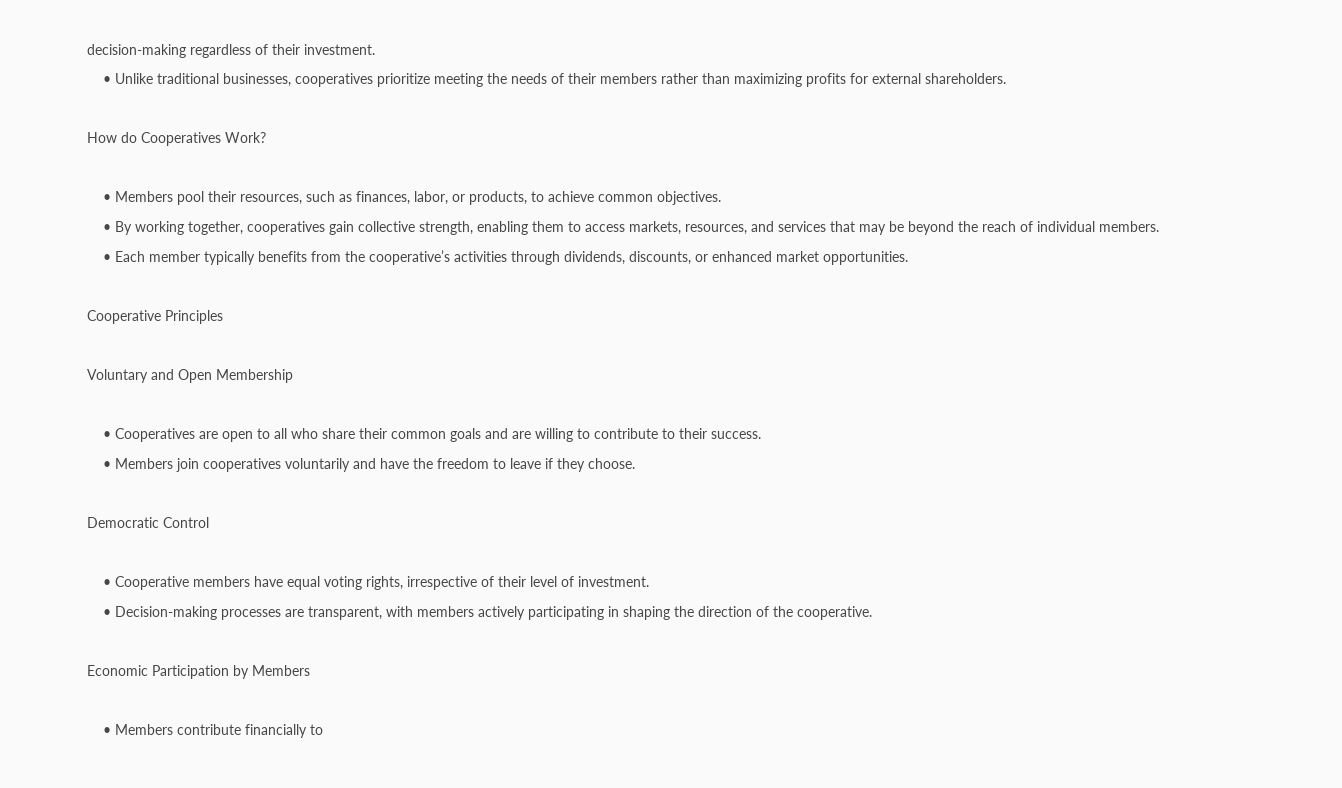decision-making regardless of their investment.
    • Unlike traditional businesses, cooperatives prioritize meeting the needs of their members rather than maximizing profits for external shareholders.

How do Cooperatives Work?

    • Members pool their resources, such as finances, labor, or products, to achieve common objectives.
    • By working together, cooperatives gain collective strength, enabling them to access markets, resources, and services that may be beyond the reach of individual members.
    • Each member typically benefits from the cooperative’s activities through dividends, discounts, or enhanced market opportunities.

Cooperative Principles

Voluntary and Open Membership

    • Cooperatives are open to all who share their common goals and are willing to contribute to their success.
    • Members join cooperatives voluntarily and have the freedom to leave if they choose.

Democratic Control

    • Cooperative members have equal voting rights, irrespective of their level of investment.
    • Decision-making processes are transparent, with members actively participating in shaping the direction of the cooperative.

Economic Participation by Members

    • Members contribute financially to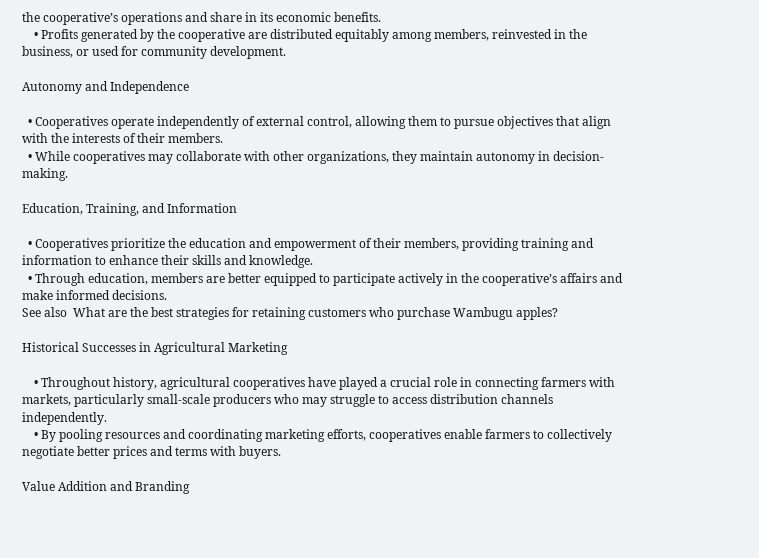the cooperative’s operations and share in its economic benefits.
    • Profits generated by the cooperative are distributed equitably among members, reinvested in the business, or used for community development.

Autonomy and Independence

  • Cooperatives operate independently of external control, allowing them to pursue objectives that align with the interests of their members.
  • While cooperatives may collaborate with other organizations, they maintain autonomy in decision-making.

Education, Training, and Information

  • Cooperatives prioritize the education and empowerment of their members, providing training and information to enhance their skills and knowledge.
  • Through education, members are better equipped to participate actively in the cooperative’s affairs and make informed decisions.
See also  What are the best strategies for retaining customers who purchase Wambugu apples?

Historical Successes in Agricultural Marketing

    • Throughout history, agricultural cooperatives have played a crucial role in connecting farmers with markets, particularly small-scale producers who may struggle to access distribution channels independently.
    • By pooling resources and coordinating marketing efforts, cooperatives enable farmers to collectively negotiate better prices and terms with buyers.

Value Addition and Branding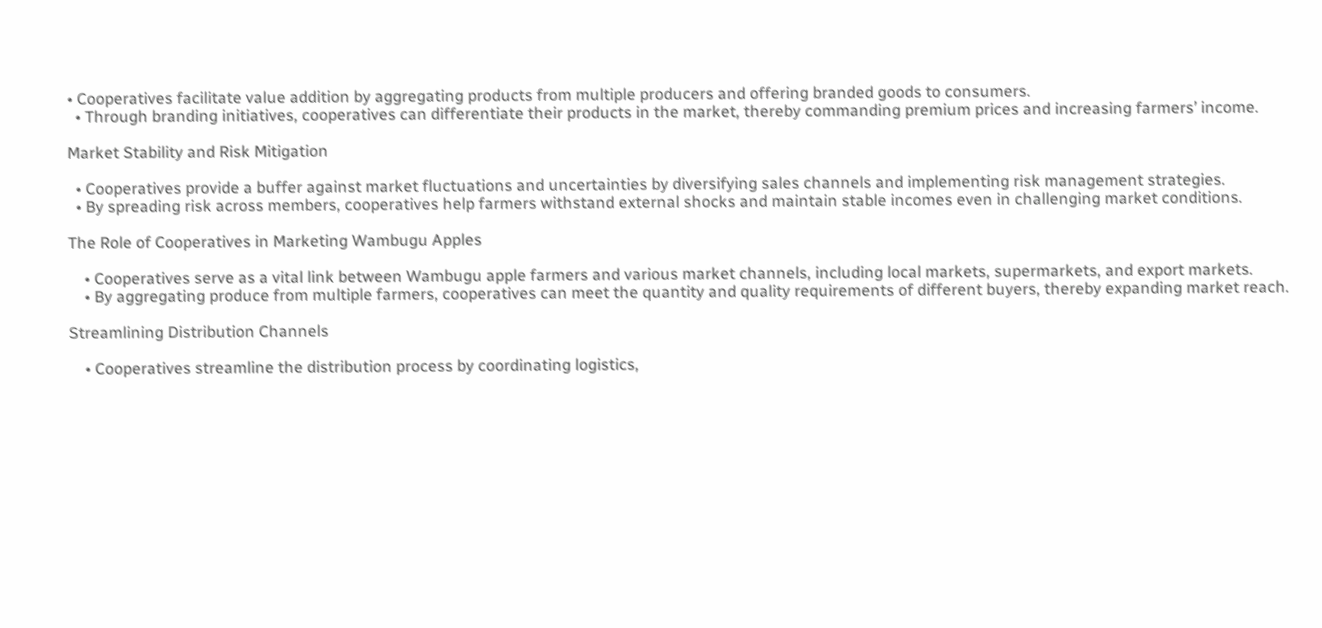• Cooperatives facilitate value addition by aggregating products from multiple producers and offering branded goods to consumers.
  • Through branding initiatives, cooperatives can differentiate their products in the market, thereby commanding premium prices and increasing farmers’ income.

Market Stability and Risk Mitigation

  • Cooperatives provide a buffer against market fluctuations and uncertainties by diversifying sales channels and implementing risk management strategies.
  • By spreading risk across members, cooperatives help farmers withstand external shocks and maintain stable incomes even in challenging market conditions.

The Role of Cooperatives in Marketing Wambugu Apples

    • Cooperatives serve as a vital link between Wambugu apple farmers and various market channels, including local markets, supermarkets, and export markets.
    • By aggregating produce from multiple farmers, cooperatives can meet the quantity and quality requirements of different buyers, thereby expanding market reach.

Streamlining Distribution Channels

    • Cooperatives streamline the distribution process by coordinating logistics,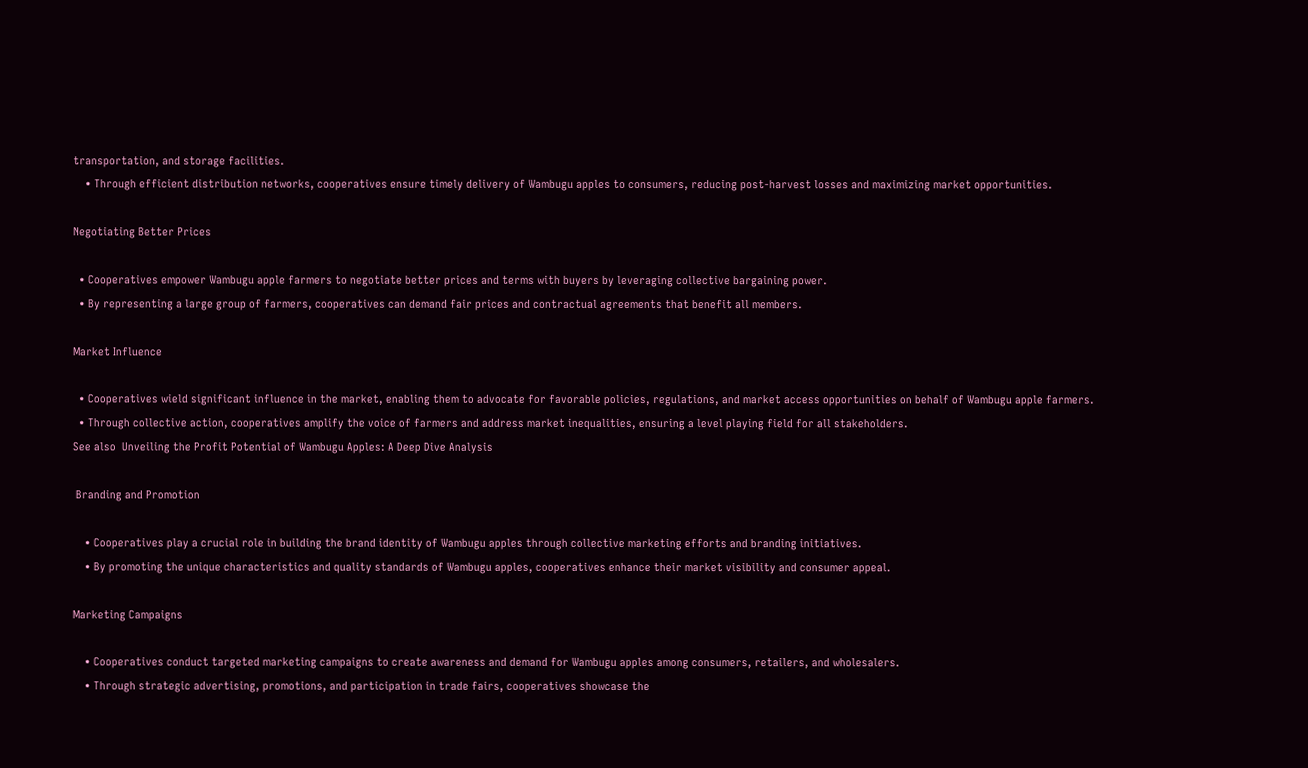transportation, and storage facilities.
    • Through efficient distribution networks, cooperatives ensure timely delivery of Wambugu apples to consumers, reducing post-harvest losses and maximizing market opportunities.

Negotiating Better Prices

  • Cooperatives empower Wambugu apple farmers to negotiate better prices and terms with buyers by leveraging collective bargaining power.
  • By representing a large group of farmers, cooperatives can demand fair prices and contractual agreements that benefit all members.

Market Influence

  • Cooperatives wield significant influence in the market, enabling them to advocate for favorable policies, regulations, and market access opportunities on behalf of Wambugu apple farmers.
  • Through collective action, cooperatives amplify the voice of farmers and address market inequalities, ensuring a level playing field for all stakeholders.
See also  Unveiling the Profit Potential of Wambugu Apples: A Deep Dive Analysis

 Branding and Promotion

    • Cooperatives play a crucial role in building the brand identity of Wambugu apples through collective marketing efforts and branding initiatives.
    • By promoting the unique characteristics and quality standards of Wambugu apples, cooperatives enhance their market visibility and consumer appeal.

Marketing Campaigns

    • Cooperatives conduct targeted marketing campaigns to create awareness and demand for Wambugu apples among consumers, retailers, and wholesalers.
    • Through strategic advertising, promotions, and participation in trade fairs, cooperatives showcase the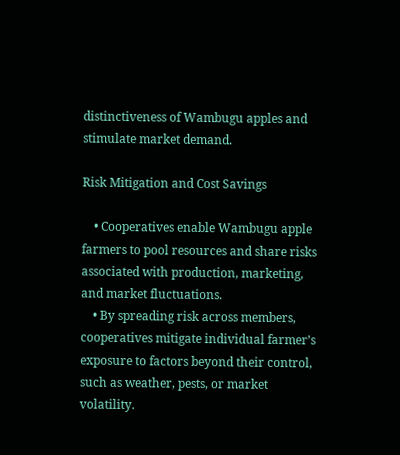distinctiveness of Wambugu apples and stimulate market demand.

Risk Mitigation and Cost Savings

    • Cooperatives enable Wambugu apple farmers to pool resources and share risks associated with production, marketing, and market fluctuations.
    • By spreading risk across members, cooperatives mitigate individual farmer’s exposure to factors beyond their control, such as weather, pests, or market volatility.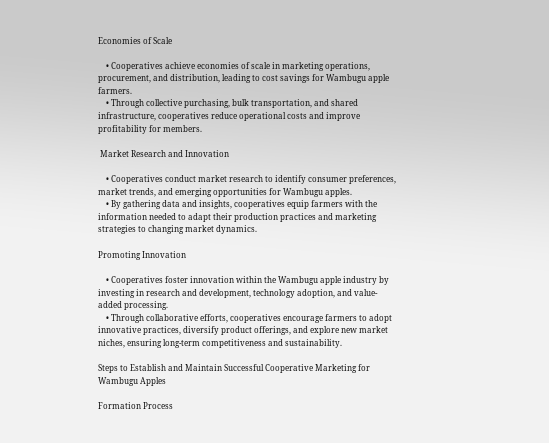Economies of Scale

    • Cooperatives achieve economies of scale in marketing operations, procurement, and distribution, leading to cost savings for Wambugu apple farmers.
    • Through collective purchasing, bulk transportation, and shared infrastructure, cooperatives reduce operational costs and improve profitability for members.

 Market Research and Innovation

    • Cooperatives conduct market research to identify consumer preferences, market trends, and emerging opportunities for Wambugu apples.
    • By gathering data and insights, cooperatives equip farmers with the information needed to adapt their production practices and marketing strategies to changing market dynamics.

Promoting Innovation

    • Cooperatives foster innovation within the Wambugu apple industry by investing in research and development, technology adoption, and value-added processing.
    • Through collaborative efforts, cooperatives encourage farmers to adopt innovative practices, diversify product offerings, and explore new market niches, ensuring long-term competitiveness and sustainability.

Steps to Establish and Maintain Successful Cooperative Marketing for Wambugu Apples

Formation Process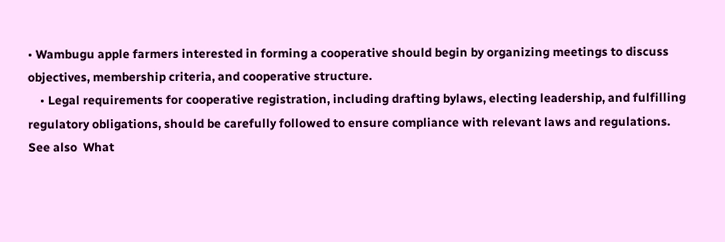• Wambugu apple farmers interested in forming a cooperative should begin by organizing meetings to discuss objectives, membership criteria, and cooperative structure.
    • Legal requirements for cooperative registration, including drafting bylaws, electing leadership, and fulfilling regulatory obligations, should be carefully followed to ensure compliance with relevant laws and regulations.
See also  What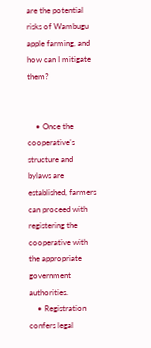are the potential risks of Wambugu apple farming, and how can I mitigate them?


    • Once the cooperative’s structure and bylaws are established, farmers can proceed with registering the cooperative with the appropriate government authorities.
    • Registration confers legal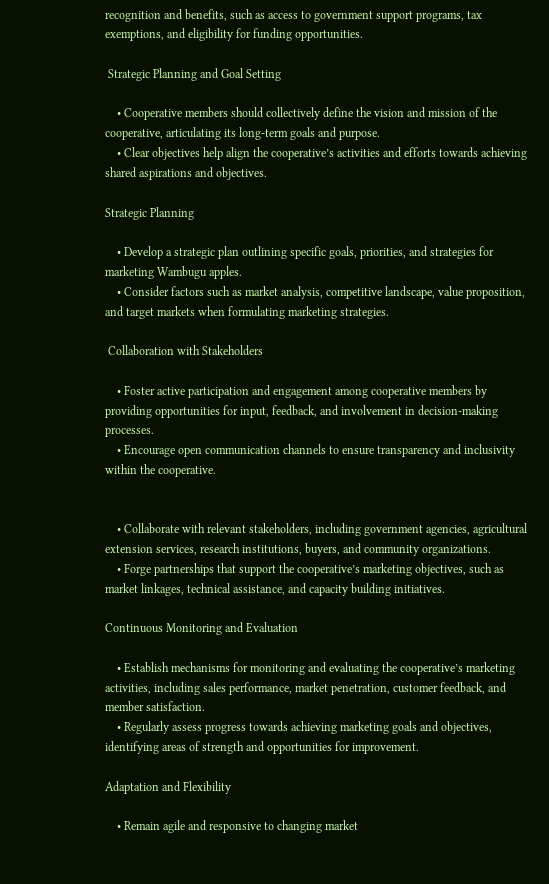recognition and benefits, such as access to government support programs, tax exemptions, and eligibility for funding opportunities.

 Strategic Planning and Goal Setting

    • Cooperative members should collectively define the vision and mission of the cooperative, articulating its long-term goals and purpose.
    • Clear objectives help align the cooperative’s activities and efforts towards achieving shared aspirations and objectives.

Strategic Planning

    • Develop a strategic plan outlining specific goals, priorities, and strategies for marketing Wambugu apples.
    • Consider factors such as market analysis, competitive landscape, value proposition, and target markets when formulating marketing strategies.

 Collaboration with Stakeholders

    • Foster active participation and engagement among cooperative members by providing opportunities for input, feedback, and involvement in decision-making processes.
    • Encourage open communication channels to ensure transparency and inclusivity within the cooperative.


    • Collaborate with relevant stakeholders, including government agencies, agricultural extension services, research institutions, buyers, and community organizations.
    • Forge partnerships that support the cooperative’s marketing objectives, such as market linkages, technical assistance, and capacity building initiatives.

Continuous Monitoring and Evaluation

    • Establish mechanisms for monitoring and evaluating the cooperative’s marketing activities, including sales performance, market penetration, customer feedback, and member satisfaction.
    • Regularly assess progress towards achieving marketing goals and objectives, identifying areas of strength and opportunities for improvement.

Adaptation and Flexibility

    • Remain agile and responsive to changing market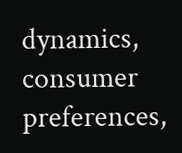dynamics, consumer preferences,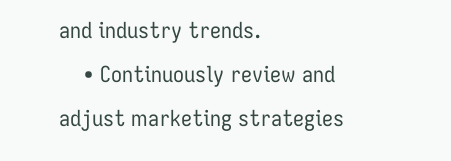and industry trends.
    • Continuously review and adjust marketing strategies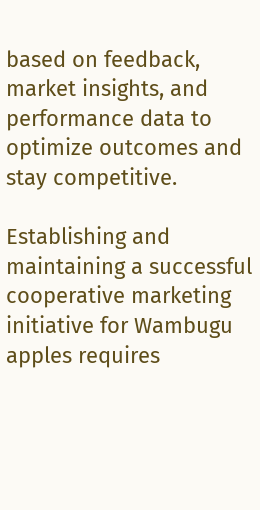based on feedback, market insights, and performance data to optimize outcomes and stay competitive.

Establishing and maintaining a successful cooperative marketing initiative for Wambugu apples requires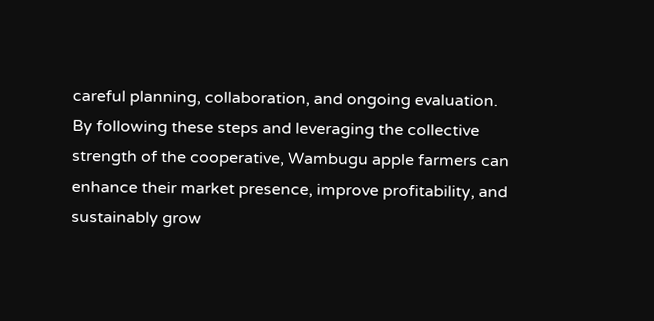careful planning, collaboration, and ongoing evaluation. By following these steps and leveraging the collective strength of the cooperative, Wambugu apple farmers can enhance their market presence, improve profitability, and sustainably grow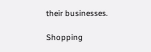their businesses.

Shopping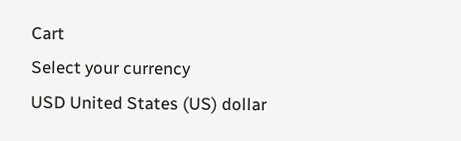Cart
Select your currency
USD United States (US) dollar